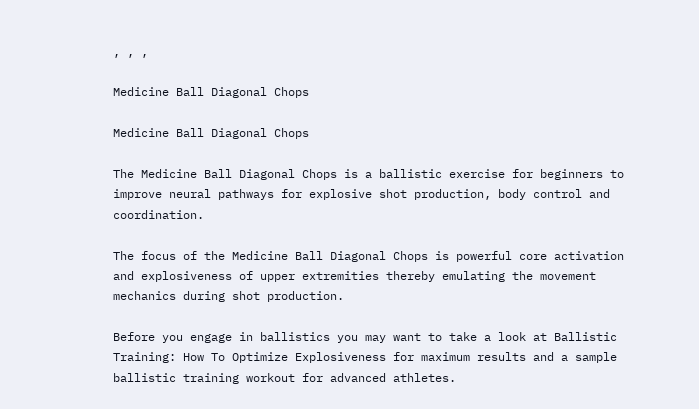, , ,

Medicine Ball Diagonal Chops

Medicine Ball Diagonal Chops

The Medicine Ball Diagonal Chops is a ballistic exercise for beginners to improve neural pathways for explosive shot production, body control and coordination.

The focus of the Medicine Ball Diagonal Chops is powerful core activation and explosiveness of upper extremities thereby emulating the movement mechanics during shot production.

Before you engage in ballistics you may want to take a look at Ballistic Training: How To Optimize Explosiveness for maximum results and a sample ballistic training workout for advanced athletes.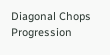Diagonal Chops Progression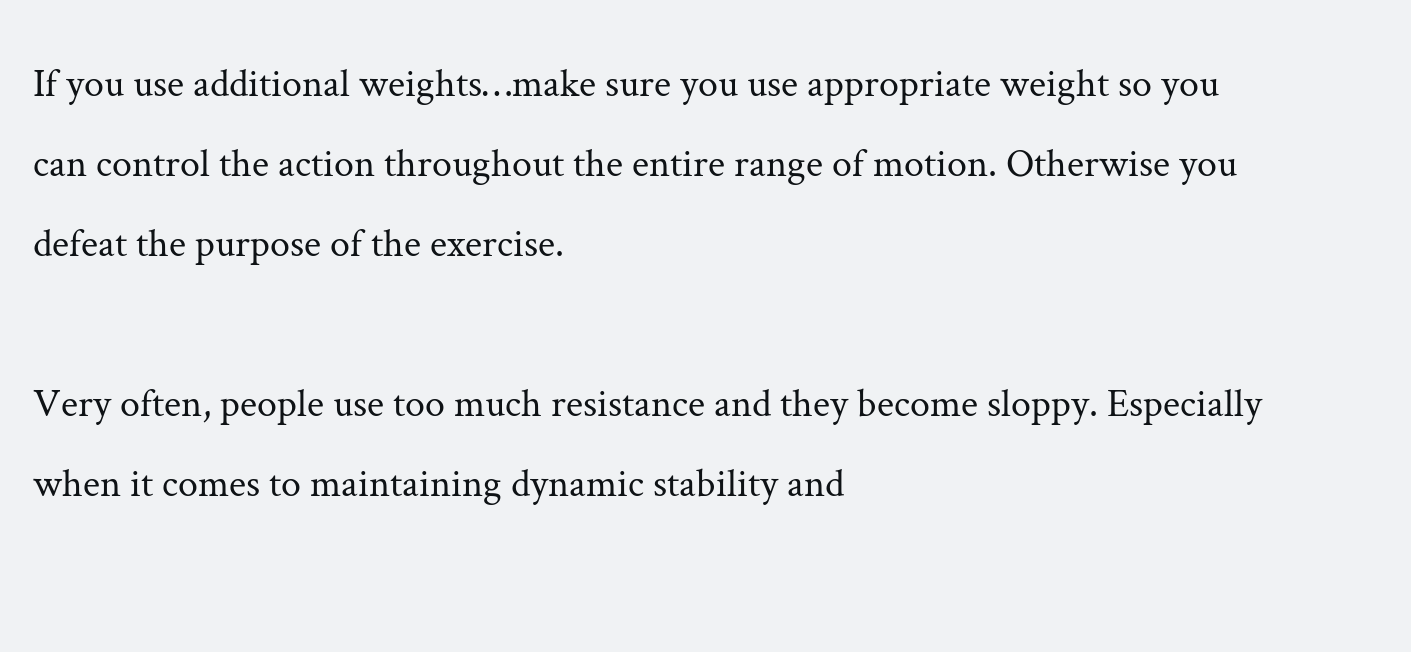If you use additional weights…make sure you use appropriate weight so you can control the action throughout the entire range of motion. Otherwise you defeat the purpose of the exercise.

Very often, people use too much resistance and they become sloppy. Especially when it comes to maintaining dynamic stability and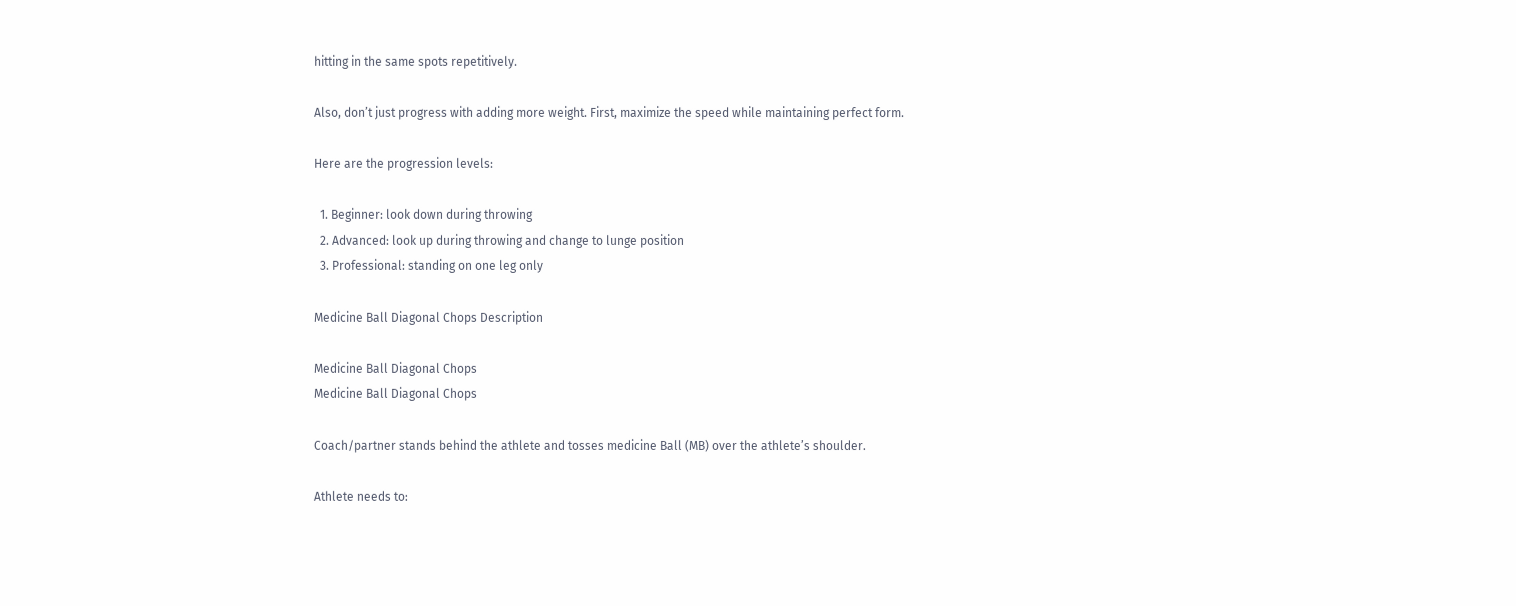hitting in the same spots repetitively.

Also, don’t just progress with adding more weight. First, maximize the speed while maintaining perfect form.

Here are the progression levels:

  1. Beginner: look down during throwing
  2. Advanced: look up during throwing and change to lunge position
  3. Professional: standing on one leg only

Medicine Ball Diagonal Chops Description

Medicine Ball Diagonal Chops
Medicine Ball Diagonal Chops

Coach/partner stands behind the athlete and tosses medicine Ball (MB) over the athlete’s shoulder.

Athlete needs to: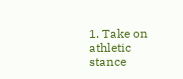1. Take on athletic stance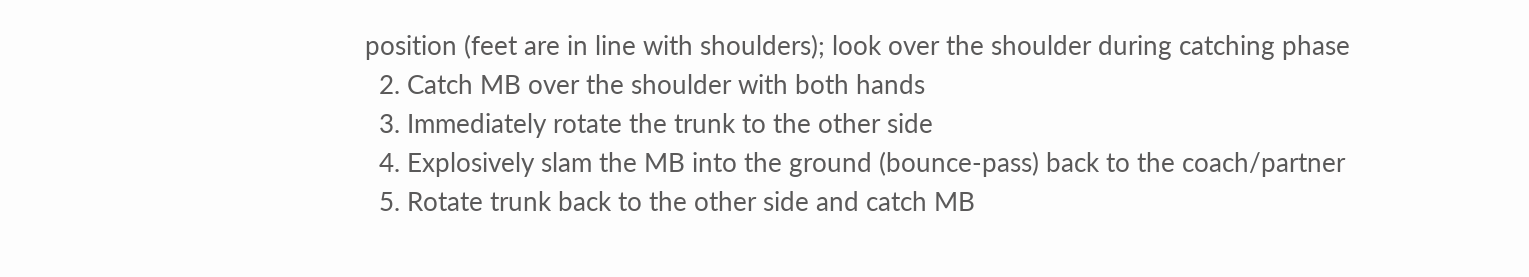position (feet are in line with shoulders); look over the shoulder during catching phase
  2. Catch MB over the shoulder with both hands
  3. Immediately rotate the trunk to the other side
  4. Explosively slam the MB into the ground (bounce-pass) back to the coach/partner
  5. Rotate trunk back to the other side and catch MB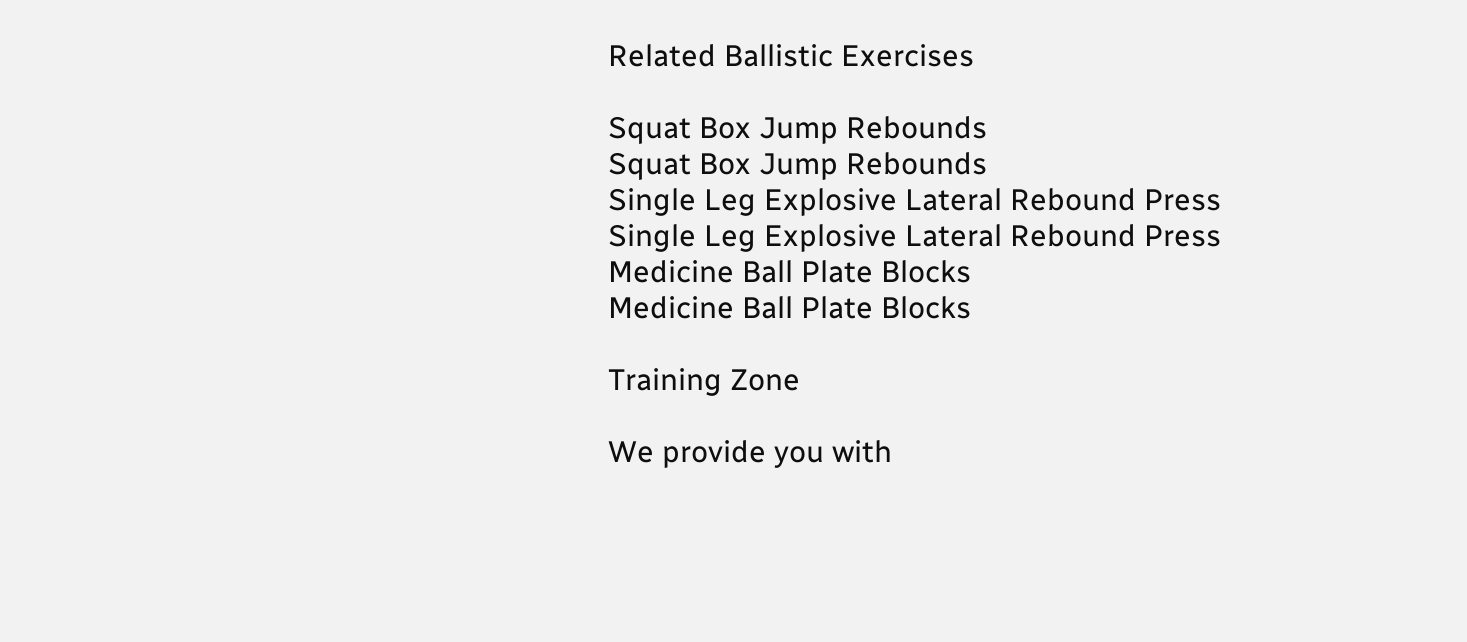Related Ballistic Exercises

Squat Box Jump Rebounds
Squat Box Jump Rebounds
Single Leg Explosive Lateral Rebound Press
Single Leg Explosive Lateral Rebound Press
Medicine Ball Plate Blocks
Medicine Ball Plate Blocks

Training Zone

We provide you with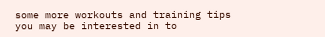some more workouts and training tips you may be interested in to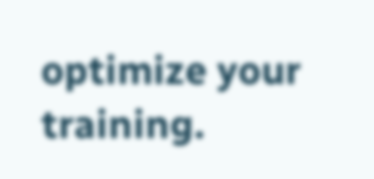optimize your training.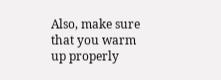Also, make sure that you warm up properly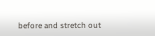before and stretch out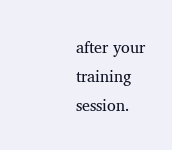after your training session.